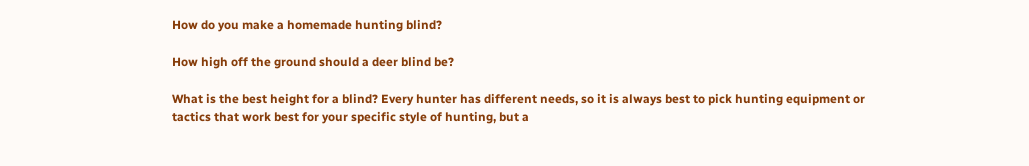How do you make a homemade hunting blind?

How high off the ground should a deer blind be?

What is the best height for a blind? Every hunter has different needs, so it is always best to pick hunting equipment or tactics that work best for your specific style of hunting, but a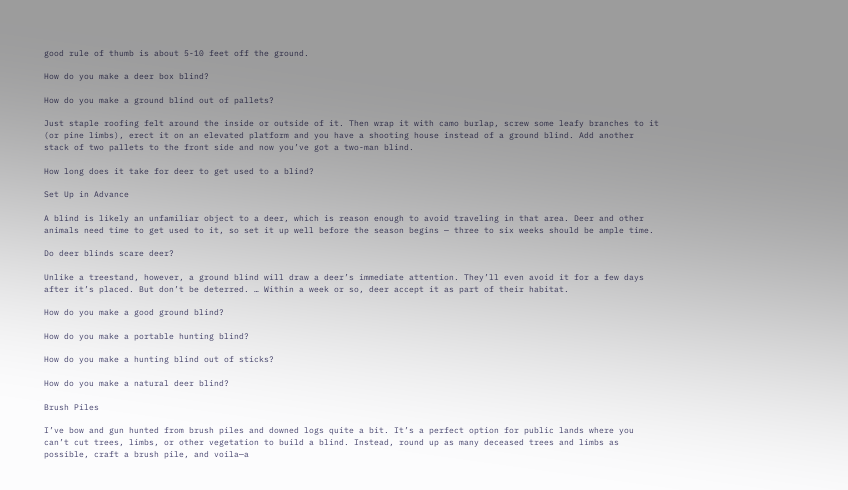good rule of thumb is about 5-10 feet off the ground.

How do you make a deer box blind?

How do you make a ground blind out of pallets?

Just staple roofing felt around the inside or outside of it. Then wrap it with camo burlap, screw some leafy branches to it (or pine limbs), erect it on an elevated platform and you have a shooting house instead of a ground blind. Add another stack of two pallets to the front side and now you’ve got a two-man blind.

How long does it take for deer to get used to a blind?

Set Up in Advance

A blind is likely an unfamiliar object to a deer, which is reason enough to avoid traveling in that area. Deer and other animals need time to get used to it, so set it up well before the season begins — three to six weeks should be ample time.

Do deer blinds scare deer?

Unlike a treestand, however, a ground blind will draw a deer’s immediate attention. They’ll even avoid it for a few days after it’s placed. But don’t be deterred. … Within a week or so, deer accept it as part of their habitat.

How do you make a good ground blind?

How do you make a portable hunting blind?

How do you make a hunting blind out of sticks?

How do you make a natural deer blind?

Brush Piles

I’ve bow and gun hunted from brush piles and downed logs quite a bit. It’s a perfect option for public lands where you can’t cut trees, limbs, or other vegetation to build a blind. Instead, round up as many deceased trees and limbs as possible, craft a brush pile, and voila—a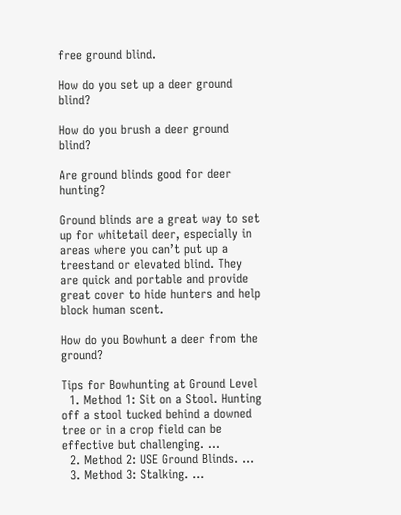free ground blind.

How do you set up a deer ground blind?

How do you brush a deer ground blind?

Are ground blinds good for deer hunting?

Ground blinds are a great way to set up for whitetail deer, especially in areas where you can’t put up a treestand or elevated blind. They are quick and portable and provide great cover to hide hunters and help block human scent.

How do you Bowhunt a deer from the ground?

Tips for Bowhunting at Ground Level
  1. Method 1: Sit on a Stool. Hunting off a stool tucked behind a downed tree or in a crop field can be effective but challenging. …
  2. Method 2: USE Ground Blinds. …
  3. Method 3: Stalking. …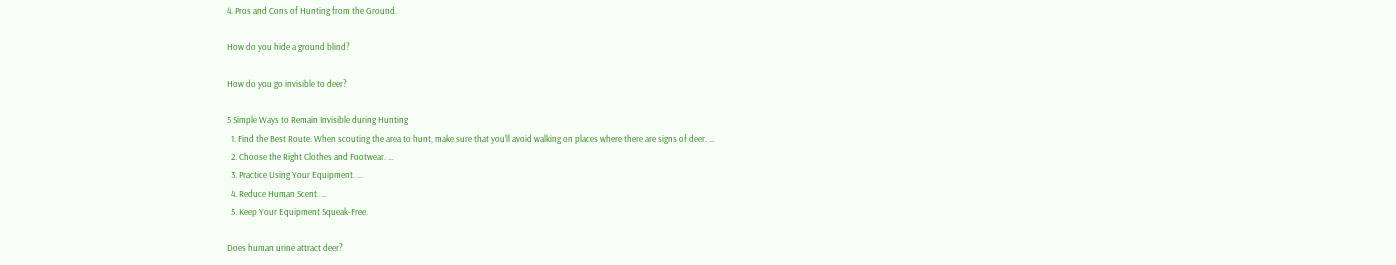4. Pros and Cons of Hunting from the Ground.

How do you hide a ground blind?

How do you go invisible to deer?

5 Simple Ways to Remain Invisible during Hunting
  1. Find the Best Route. When scouting the area to hunt, make sure that you’ll avoid walking on places where there are signs of deer. …
  2. Choose the Right Clothes and Footwear. …
  3. Practice Using Your Equipment. …
  4. Reduce Human Scent. …
  5. Keep Your Equipment Squeak-Free.

Does human urine attract deer?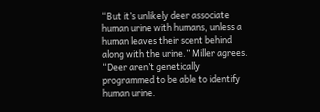“But it’s unlikely deer associate human urine with humans, unless a human leaves their scent behind along with the urine.” Miller agrees. “Deer aren’t genetically programmed to be able to identify human urine.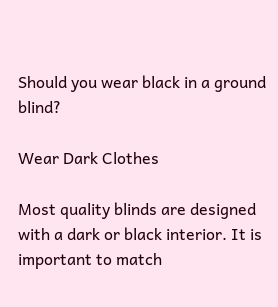Should you wear black in a ground blind?

Wear Dark Clothes

Most quality blinds are designed with a dark or black interior. It is important to match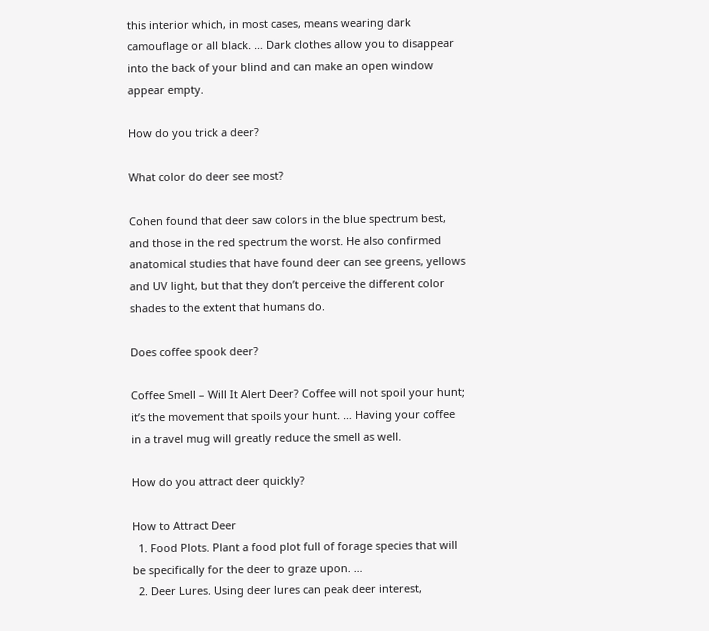this interior which, in most cases, means wearing dark camouflage or all black. … Dark clothes allow you to disappear into the back of your blind and can make an open window appear empty.

How do you trick a deer?

What color do deer see most?

Cohen found that deer saw colors in the blue spectrum best, and those in the red spectrum the worst. He also confirmed anatomical studies that have found deer can see greens, yellows and UV light, but that they don’t perceive the different color shades to the extent that humans do.

Does coffee spook deer?

Coffee Smell – Will It Alert Deer? Coffee will not spoil your hunt; it’s the movement that spoils your hunt. … Having your coffee in a travel mug will greatly reduce the smell as well.

How do you attract deer quickly?

How to Attract Deer
  1. Food Plots. Plant a food plot full of forage species that will be specifically for the deer to graze upon. …
  2. Deer Lures. Using deer lures can peak deer interest,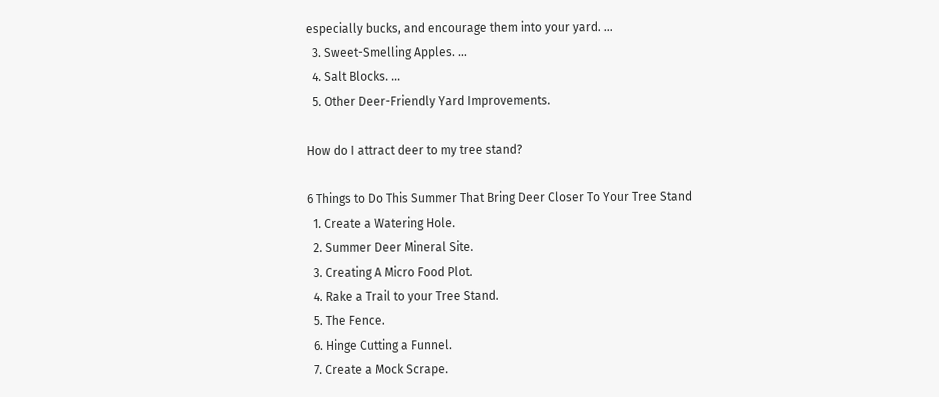especially bucks, and encourage them into your yard. …
  3. Sweet-Smelling Apples. …
  4. Salt Blocks. …
  5. Other Deer-Friendly Yard Improvements.

How do I attract deer to my tree stand?

6 Things to Do This Summer That Bring Deer Closer To Your Tree Stand
  1. Create a Watering Hole.
  2. Summer Deer Mineral Site.
  3. Creating A Micro Food Plot.
  4. Rake a Trail to your Tree Stand.
  5. The Fence.
  6. Hinge Cutting a Funnel.
  7. Create a Mock Scrape.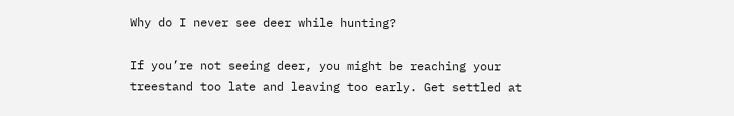Why do I never see deer while hunting?

If you’re not seeing deer, you might be reaching your treestand too late and leaving too early. Get settled at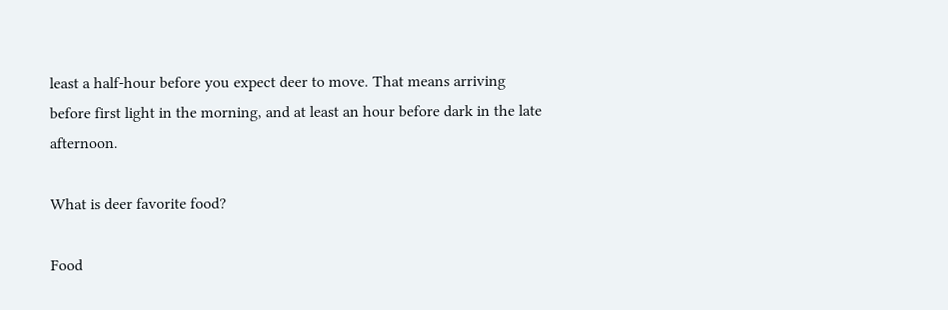least a half-hour before you expect deer to move. That means arriving before first light in the morning, and at least an hour before dark in the late afternoon.

What is deer favorite food?

Food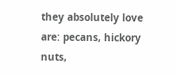they absolutely love are: pecans, hickory nuts,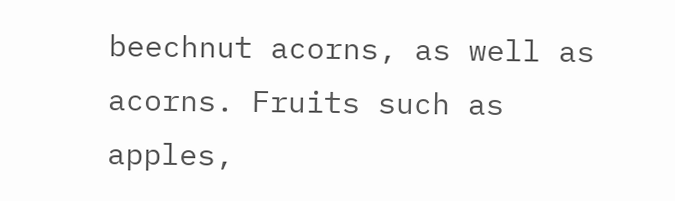beechnut acorns, as well as acorns. Fruits such as apples,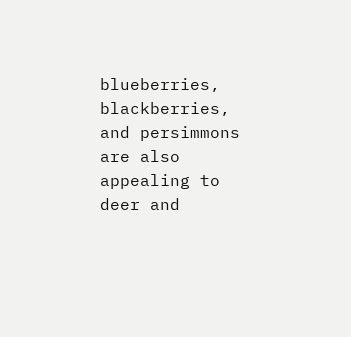blueberries, blackberries, and persimmons are also appealing to deer and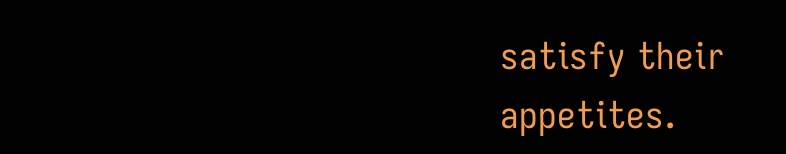satisfy their appetites.